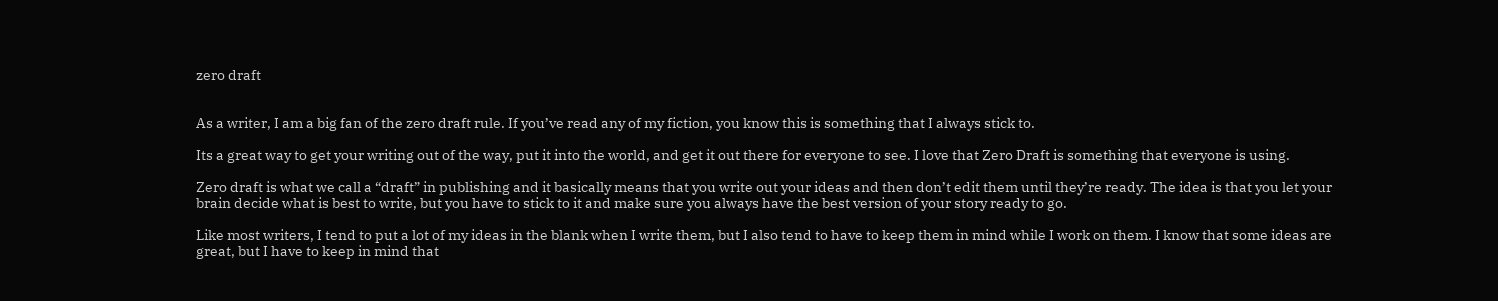zero draft


As a writer, I am a big fan of the zero draft rule. If you’ve read any of my fiction, you know this is something that I always stick to.

Its a great way to get your writing out of the way, put it into the world, and get it out there for everyone to see. I love that Zero Draft is something that everyone is using.

Zero draft is what we call a “draft” in publishing and it basically means that you write out your ideas and then don’t edit them until they’re ready. The idea is that you let your brain decide what is best to write, but you have to stick to it and make sure you always have the best version of your story ready to go.

Like most writers, I tend to put a lot of my ideas in the blank when I write them, but I also tend to have to keep them in mind while I work on them. I know that some ideas are great, but I have to keep in mind that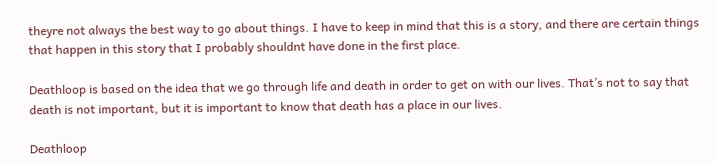theyre not always the best way to go about things. I have to keep in mind that this is a story, and there are certain things that happen in this story that I probably shouldnt have done in the first place.

Deathloop is based on the idea that we go through life and death in order to get on with our lives. That’s not to say that death is not important, but it is important to know that death has a place in our lives.

Deathloop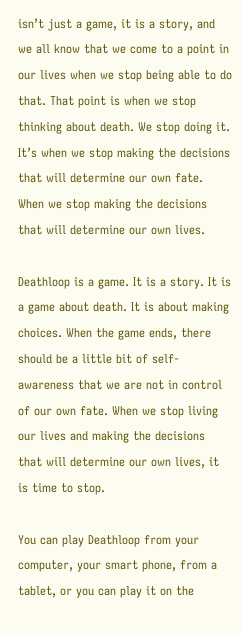isn’t just a game, it is a story, and we all know that we come to a point in our lives when we stop being able to do that. That point is when we stop thinking about death. We stop doing it. It’s when we stop making the decisions that will determine our own fate. When we stop making the decisions that will determine our own lives.

Deathloop is a game. It is a story. It is a game about death. It is about making choices. When the game ends, there should be a little bit of self-awareness that we are not in control of our own fate. When we stop living our lives and making the decisions that will determine our own lives, it is time to stop.

You can play Deathloop from your computer, your smart phone, from a tablet, or you can play it on the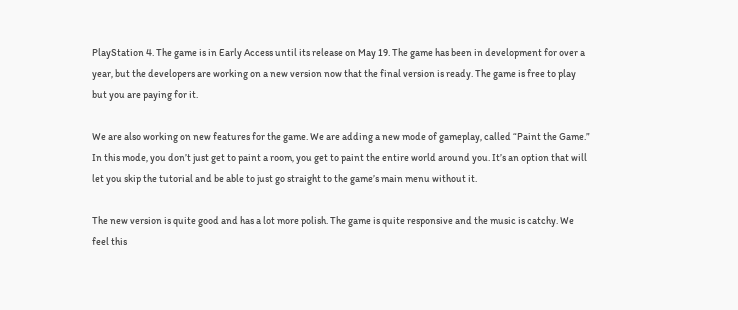PlayStation 4. The game is in Early Access until its release on May 19. The game has been in development for over a year, but the developers are working on a new version now that the final version is ready. The game is free to play but you are paying for it.

We are also working on new features for the game. We are adding a new mode of gameplay, called “Paint the Game.” In this mode, you don’t just get to paint a room, you get to paint the entire world around you. It’s an option that will let you skip the tutorial and be able to just go straight to the game’s main menu without it.

The new version is quite good and has a lot more polish. The game is quite responsive and the music is catchy. We feel this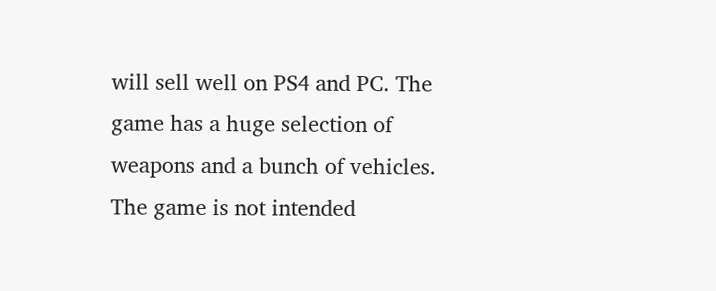will sell well on PS4 and PC. The game has a huge selection of weapons and a bunch of vehicles. The game is not intended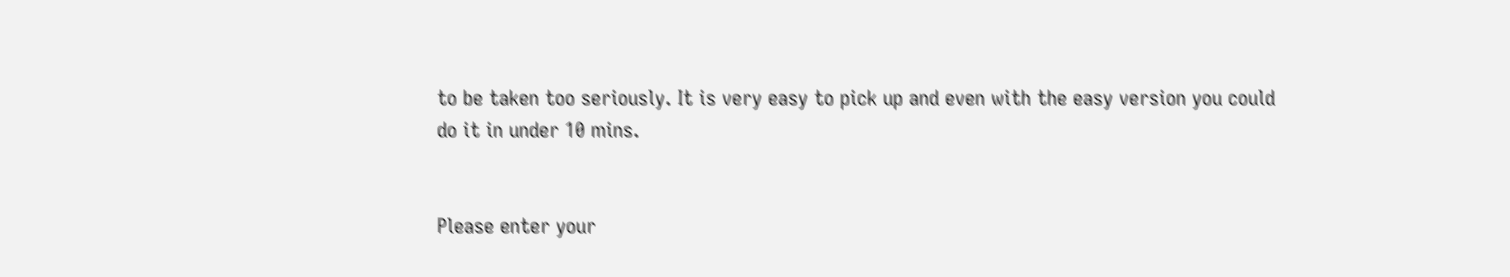to be taken too seriously. It is very easy to pick up and even with the easy version you could do it in under 10 mins.


Please enter your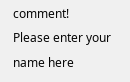comment!
Please enter your name here